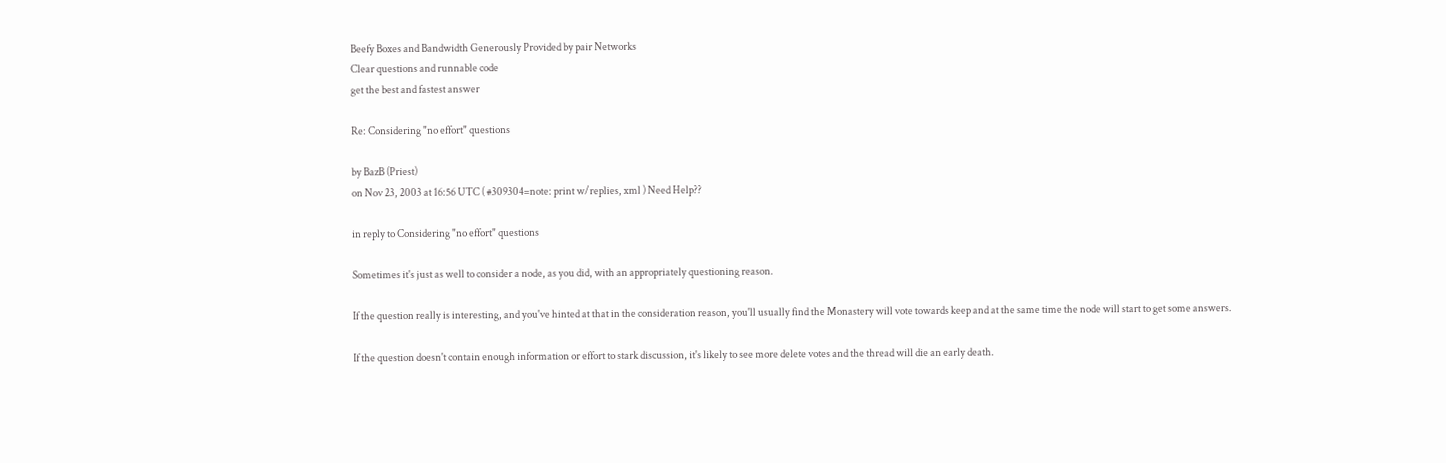Beefy Boxes and Bandwidth Generously Provided by pair Networks
Clear questions and runnable code
get the best and fastest answer

Re: Considering "no effort" questions

by BazB (Priest)
on Nov 23, 2003 at 16:56 UTC ( #309304=note: print w/replies, xml ) Need Help??

in reply to Considering "no effort" questions

Sometimes it's just as well to consider a node, as you did, with an appropriately questioning reason.

If the question really is interesting, and you've hinted at that in the consideration reason, you'll usually find the Monastery will vote towards keep and at the same time the node will start to get some answers.

If the question doesn't contain enough information or effort to stark discussion, it's likely to see more delete votes and the thread will die an early death.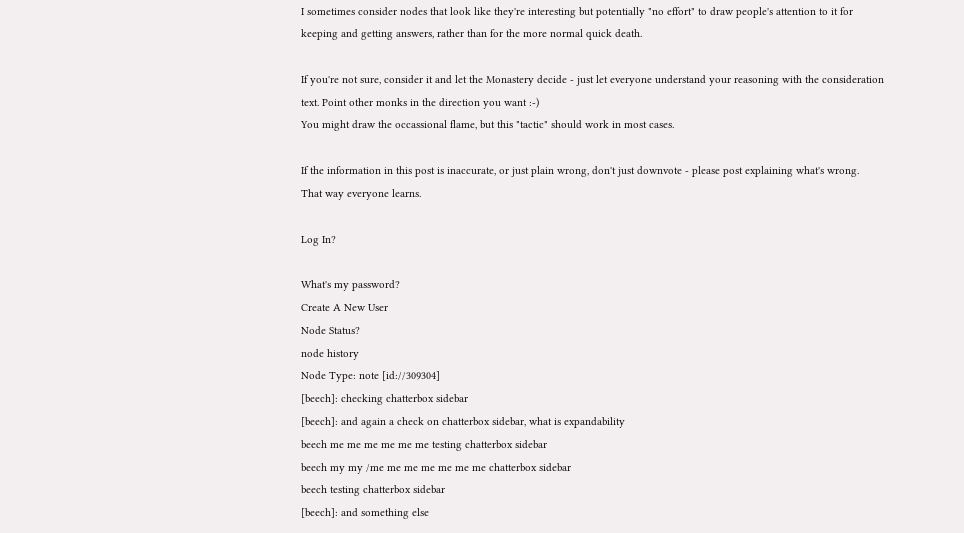I sometimes consider nodes that look like they're interesting but potentially "no effort" to draw people's attention to it for keeping and getting answers, rather than for the more normal quick death.

If you're not sure, consider it and let the Monastery decide - just let everyone understand your reasoning with the consideration text. Point other monks in the direction you want :-)
You might draw the occassional flame, but this "tactic" should work in most cases.

If the information in this post is inaccurate, or just plain wrong, don't just downvote - please post explaining what's wrong.
That way everyone learns.

Log In?

What's my password?
Create A New User
Node Status?
node history
Node Type: note [id://309304]
[beech]: checking chatterbox sidebar
[beech]: and again a check on chatterbox sidebar, what is expandability
beech me me me me me me testing chatterbox sidebar
beech my my /me me me me me me me chatterbox sidebar
beech testing chatterbox sidebar
[beech]: and something else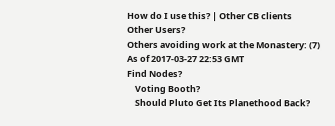How do I use this? | Other CB clients
Other Users?
Others avoiding work at the Monastery: (7)
As of 2017-03-27 22:53 GMT
Find Nodes?
    Voting Booth?
    Should Pluto Get Its Planethood Back?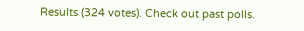Results (324 votes). Check out past polls.